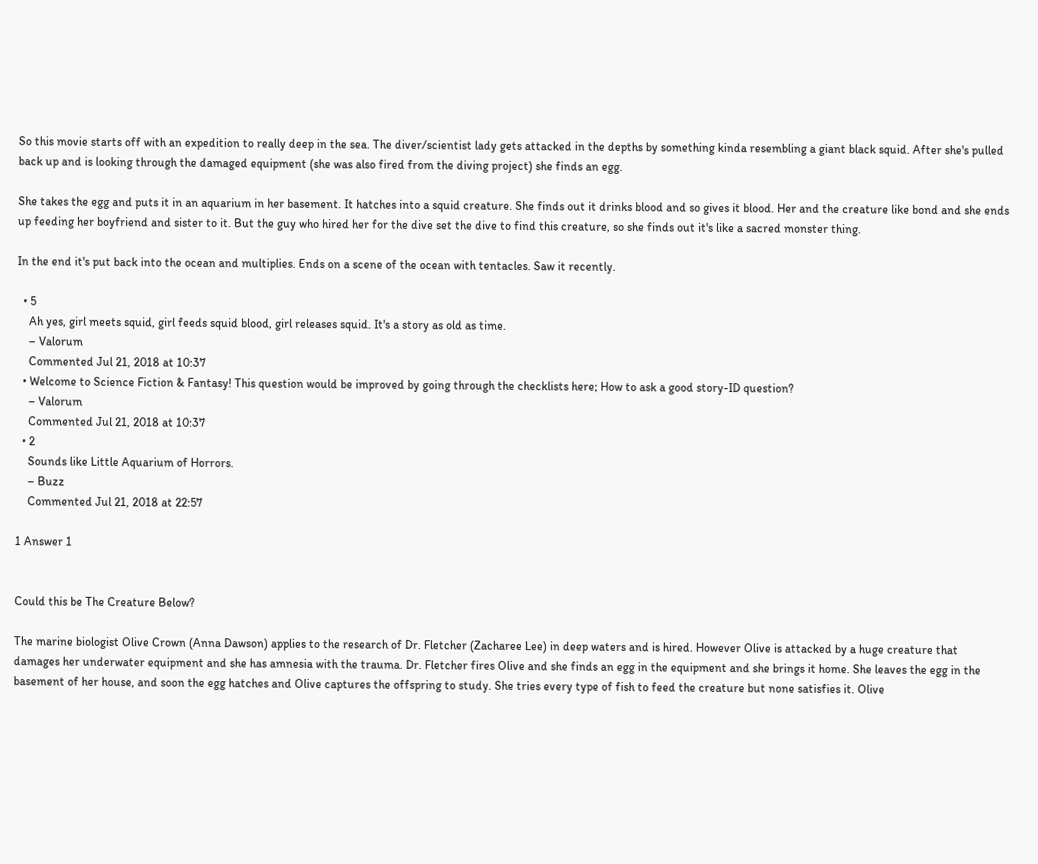So this movie starts off with an expedition to really deep in the sea. The diver/scientist lady gets attacked in the depths by something kinda resembling a giant black squid. After she's pulled back up and is looking through the damaged equipment (she was also fired from the diving project) she finds an egg.

She takes the egg and puts it in an aquarium in her basement. It hatches into a squid creature. She finds out it drinks blood and so gives it blood. Her and the creature like bond and she ends up feeding her boyfriend and sister to it. But the guy who hired her for the dive set the dive to find this creature, so she finds out it's like a sacred monster thing.

In the end it's put back into the ocean and multiplies. Ends on a scene of the ocean with tentacles. Saw it recently.

  • 5
    Ah yes, girl meets squid, girl feeds squid blood, girl releases squid. It's a story as old as time.
    – Valorum
    Commented Jul 21, 2018 at 10:37
  • Welcome to Science Fiction & Fantasy! This question would be improved by going through the checklists here; How to ask a good story-ID question?
    – Valorum
    Commented Jul 21, 2018 at 10:37
  • 2
    Sounds like Little Aquarium of Horrors.
    – Buzz
    Commented Jul 21, 2018 at 22:57

1 Answer 1


Could this be The Creature Below?

The marine biologist Olive Crown (Anna Dawson) applies to the research of Dr. Fletcher (Zacharee Lee) in deep waters and is hired. However Olive is attacked by a huge creature that damages her underwater equipment and she has amnesia with the trauma. Dr. Fletcher fires Olive and she finds an egg in the equipment and she brings it home. She leaves the egg in the basement of her house, and soon the egg hatches and Olive captures the offspring to study. She tries every type of fish to feed the creature but none satisfies it. Olive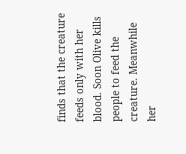finds that the creature feeds only with her blood. Soon Olive kills people to feed the creature. Meanwhile her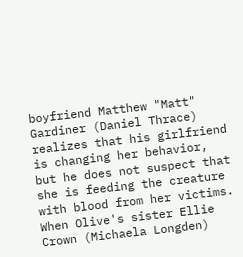boyfriend Matthew "Matt" Gardiner (Daniel Thrace) realizes that his girlfriend is changing her behavior, but he does not suspect that she is feeding the creature with blood from her victims. When Olive's sister Ellie Crown (Michaela Longden)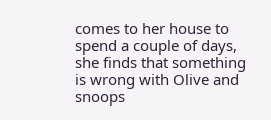comes to her house to spend a couple of days, she finds that something is wrong with Olive and snoops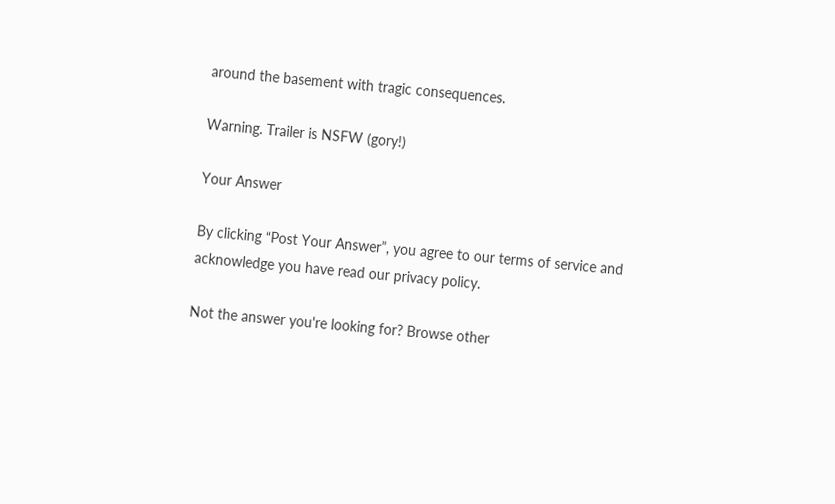around the basement with tragic consequences.

Warning. Trailer is NSFW (gory!)

Your Answer

By clicking “Post Your Answer”, you agree to our terms of service and acknowledge you have read our privacy policy.

Not the answer you're looking for? Browse other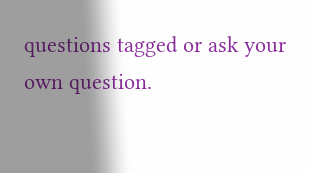questions tagged or ask your own question.